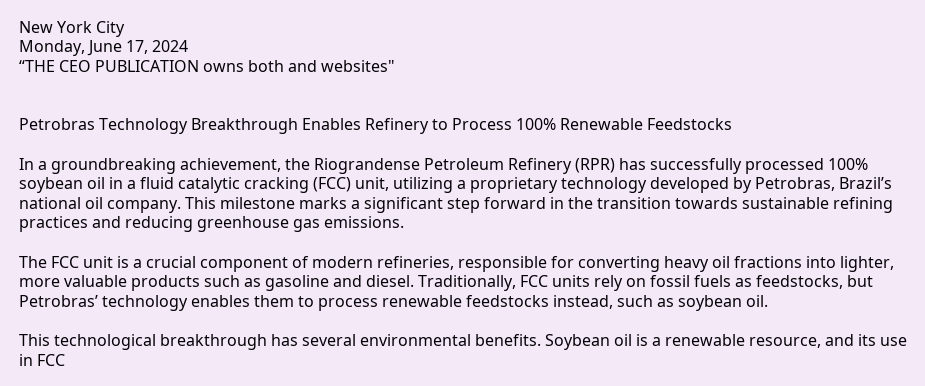New York City
Monday, June 17, 2024
“THE CEO PUBLICATION owns both and websites"


Petrobras Technology Breakthrough Enables Refinery to Process 100% Renewable Feedstocks

In a groundbreaking achievement, the Riograndense Petroleum Refinery (RPR) has successfully processed 100% soybean oil in a fluid catalytic cracking (FCC) unit, utilizing a proprietary technology developed by Petrobras, Brazil’s national oil company. This milestone marks a significant step forward in the transition towards sustainable refining practices and reducing greenhouse gas emissions.

The FCC unit is a crucial component of modern refineries, responsible for converting heavy oil fractions into lighter, more valuable products such as gasoline and diesel. Traditionally, FCC units rely on fossil fuels as feedstocks, but Petrobras’ technology enables them to process renewable feedstocks instead, such as soybean oil.

This technological breakthrough has several environmental benefits. Soybean oil is a renewable resource, and its use in FCC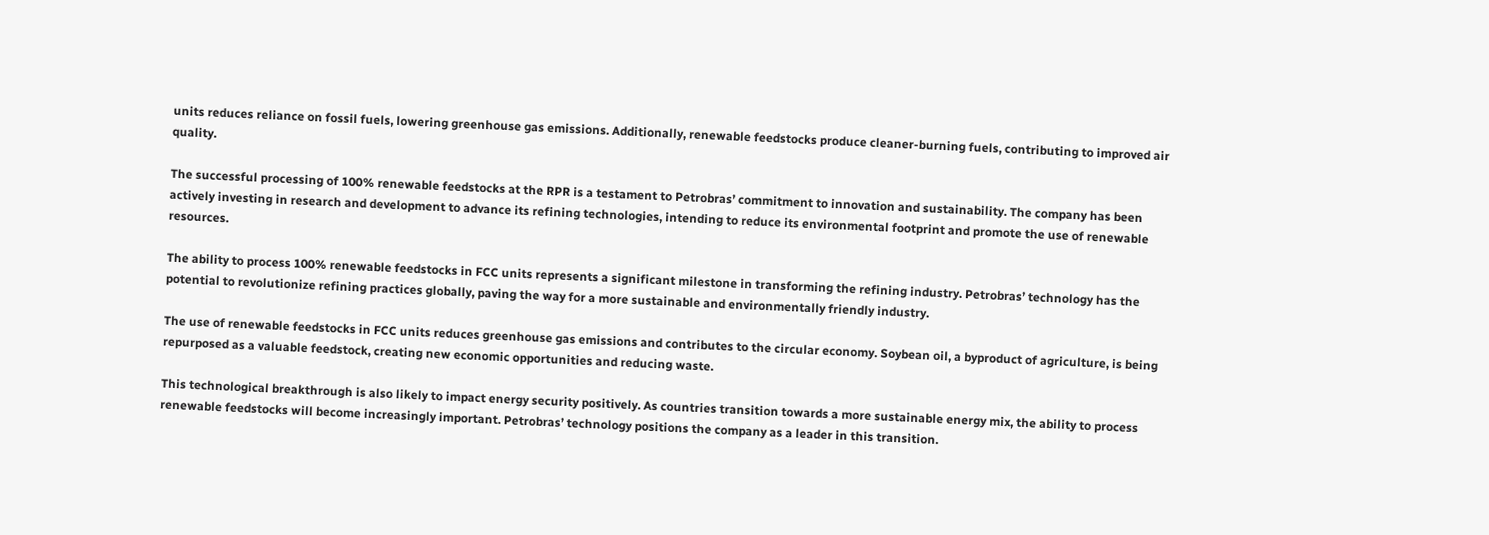units reduces reliance on fossil fuels, lowering greenhouse gas emissions. Additionally, renewable feedstocks produce cleaner-burning fuels, contributing to improved air quality.

The successful processing of 100% renewable feedstocks at the RPR is a testament to Petrobras’ commitment to innovation and sustainability. The company has been actively investing in research and development to advance its refining technologies, intending to reduce its environmental footprint and promote the use of renewable resources.

The ability to process 100% renewable feedstocks in FCC units represents a significant milestone in transforming the refining industry. Petrobras’ technology has the potential to revolutionize refining practices globally, paving the way for a more sustainable and environmentally friendly industry.

The use of renewable feedstocks in FCC units reduces greenhouse gas emissions and contributes to the circular economy. Soybean oil, a byproduct of agriculture, is being repurposed as a valuable feedstock, creating new economic opportunities and reducing waste.

This technological breakthrough is also likely to impact energy security positively. As countries transition towards a more sustainable energy mix, the ability to process renewable feedstocks will become increasingly important. Petrobras’ technology positions the company as a leader in this transition.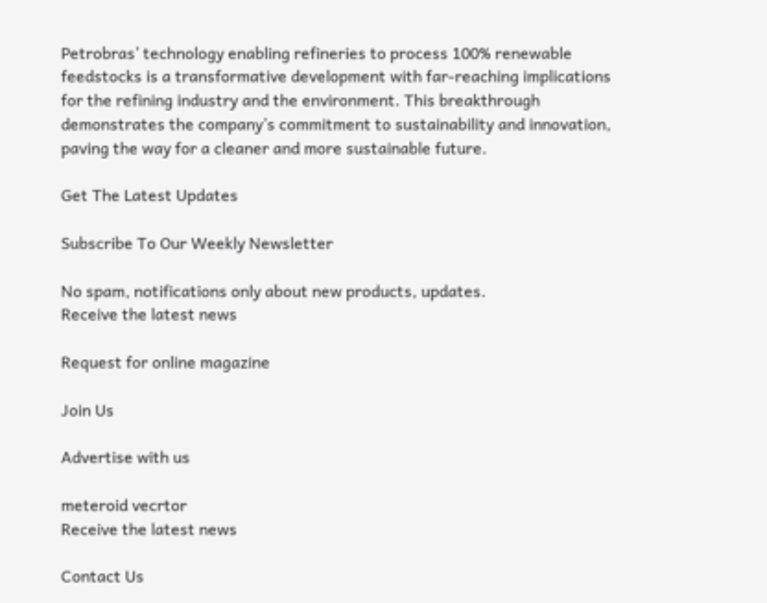Petrobras’ technology enabling refineries to process 100% renewable feedstocks is a transformative development with far-reaching implications for the refining industry and the environment. This breakthrough demonstrates the company’s commitment to sustainability and innovation, paving the way for a cleaner and more sustainable future.

Get The Latest Updates

Subscribe To Our Weekly Newsletter

No spam, notifications only about new products, updates.
Receive the latest news

Request for online magazine

Join Us

Advertise with us

meteroid vecrtor
Receive the latest news

Contact Us